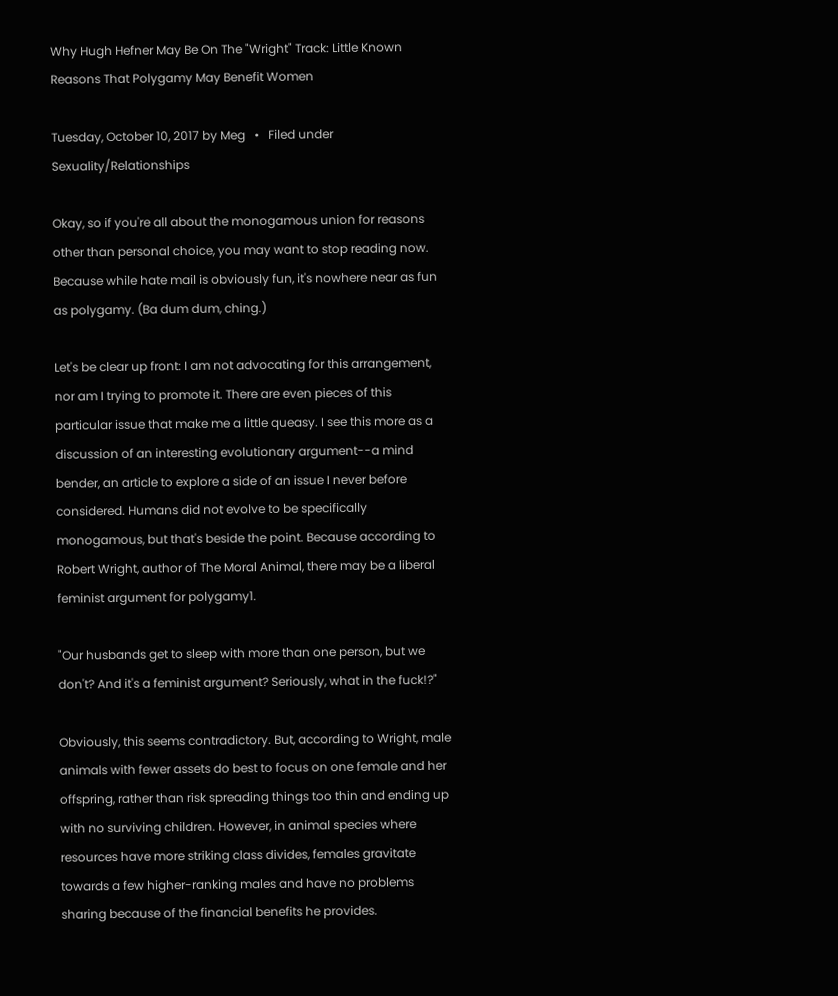Why Hugh Hefner May Be On The "Wright" Track: Little Known Reasons That Polygamy May Benefit Women

Tuesday, October 10, 2017 by Meg   •   Filed under Sexuality/Relationships

Okay, so if you're all about the monogamous union for reasons other than personal choice, you may want to stop reading now. Because while hate mail is obviously fun, it's nowhere near as fun as polygamy. (Ba dum dum, ching.)

Let's be clear up front: I am not advocating for this arrangement, nor am I trying to promote it. There are even pieces of this particular issue that make me a little queasy. I see this more as a discussion of an interesting evolutionary argument--a mind bender, an article to explore a side of an issue I never before considered. Humans did not evolve to be specifically monogamous, but that's beside the point. Because according to Robert Wright, author of The Moral Animal, there may be a liberal feminist argument for polygamy1.

"Our husbands get to sleep with more than one person, but we don't? And it's a feminist argument? Seriously, what in the fuck!?"

Obviously, this seems contradictory. But, according to Wright, male animals with fewer assets do best to focus on one female and her offspring, rather than risk spreading things too thin and ending up with no surviving children. However, in animal species where resources have more striking class divides, females gravitate towards a few higher-ranking males and have no problems sharing because of the financial benefits he provides.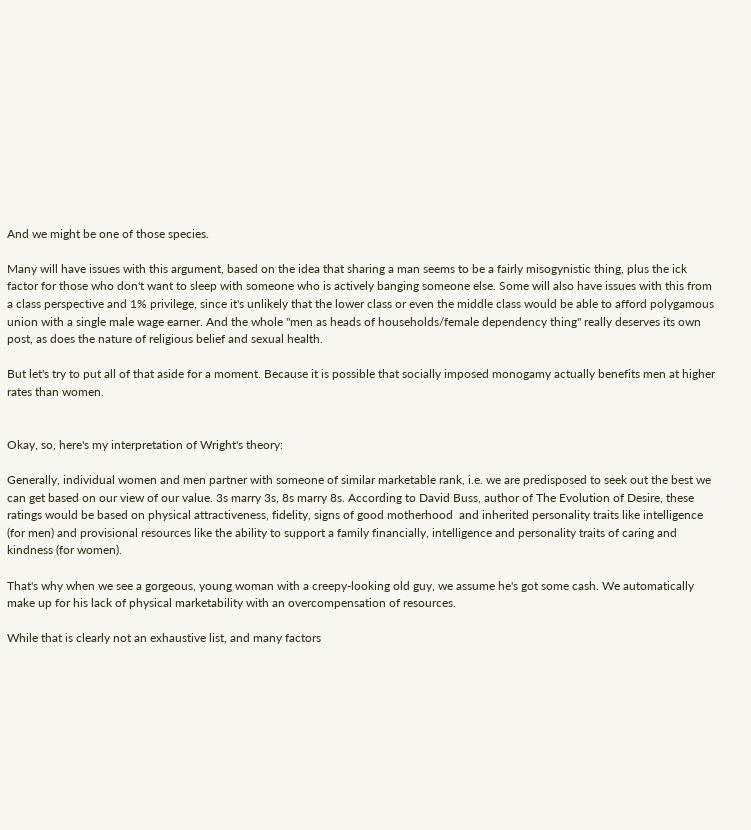And we might be one of those species.

Many will have issues with this argument, based on the idea that sharing a man seems to be a fairly misogynistic thing, plus the ick factor for those who don't want to sleep with someone who is actively banging someone else. Some will also have issues with this from a class perspective and 1% privilege, since it's unlikely that the lower class or even the middle class would be able to afford polygamous union with a single male wage earner. And the whole "men as heads of households/female dependency thing" really deserves its own post, as does the nature of religious belief and sexual health.

But let's try to put all of that aside for a moment. Because it is possible that socially imposed monogamy actually benefits men at higher rates than women.


Okay, so, here's my interpretation of Wright's theory:

Generally, individual women and men partner with someone of similar marketable rank, i.e. we are predisposed to seek out the best we can get based on our view of our value. 3s marry 3s, 8s marry 8s. According to David Buss, author of The Evolution of Desire, these ratings would be based on physical attractiveness, fidelity, signs of good motherhood  and inherited personality traits like intelligence (for men) and provisional resources like the ability to support a family financially, intelligence and personality traits of caring and kindness (for women).

That's why when we see a gorgeous, young woman with a creepy-looking old guy, we assume he's got some cash. We automatically make up for his lack of physical marketability with an overcompensation of resources.

While that is clearly not an exhaustive list, and many factors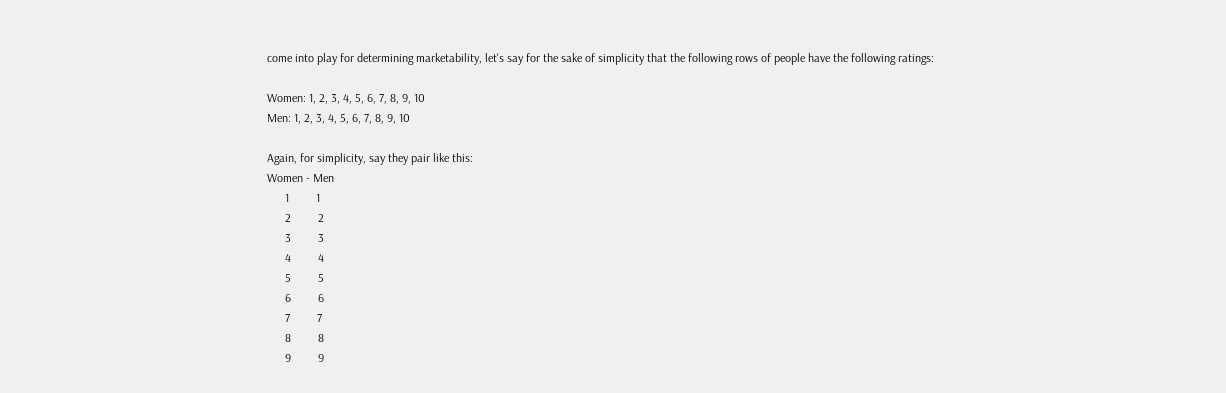come into play for determining marketability, let's say for the sake of simplicity that the following rows of people have the following ratings:

Women: 1, 2, 3, 4, 5, 6, 7, 8, 9, 10
Men: 1, 2, 3, 4, 5, 6, 7, 8, 9, 10

Again, for simplicity, say they pair like this:
Women - Men
      1         1
      2         2
      3         3
      4         4
      5         5
      6         6
      7         7
      8         8
      9         9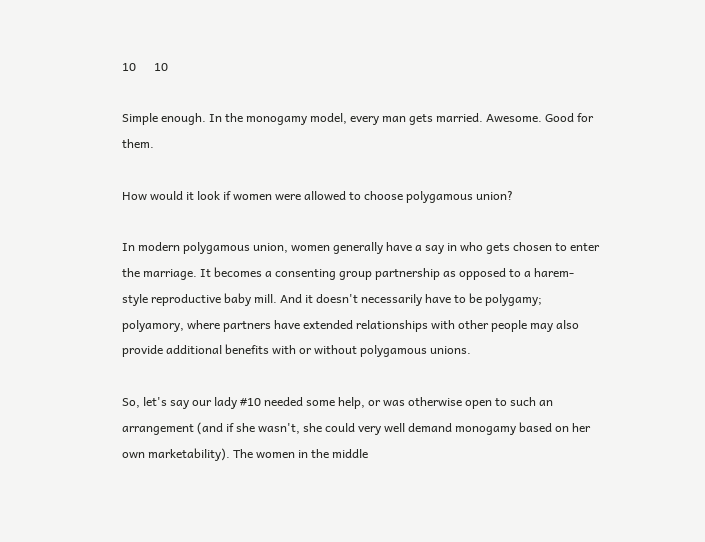10      10

Simple enough. In the monogamy model, every man gets married. Awesome. Good for them.

How would it look if women were allowed to choose polygamous union?

In modern polygamous union, women generally have a say in who gets chosen to enter the marriage. It becomes a consenting group partnership as opposed to a harem-style reproductive baby mill. And it doesn't necessarily have to be polygamy; polyamory, where partners have extended relationships with other people may also provide additional benefits with or without polygamous unions.

So, let's say our lady #10 needed some help, or was otherwise open to such an arrangement (and if she wasn't, she could very well demand monogamy based on her own marketability). The women in the middle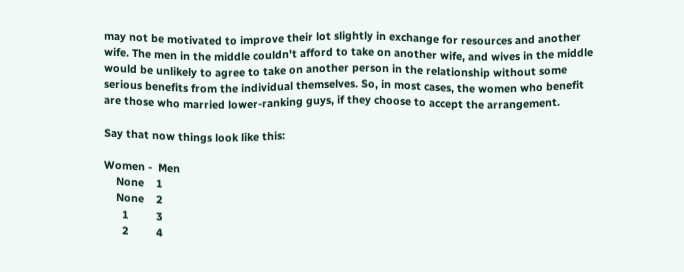may not be motivated to improve their lot slightly in exchange for resources and another wife. The men in the middle couldn't afford to take on another wife, and wives in the middle would be unlikely to agree to take on another person in the relationship without some serious benefits from the individual themselves. So, in most cases, the women who benefit are those who married lower-ranking guys, if they choose to accept the arrangement.

Say that now things look like this:

Women -  Men
    None    1
    None    2
      1         3
      2         4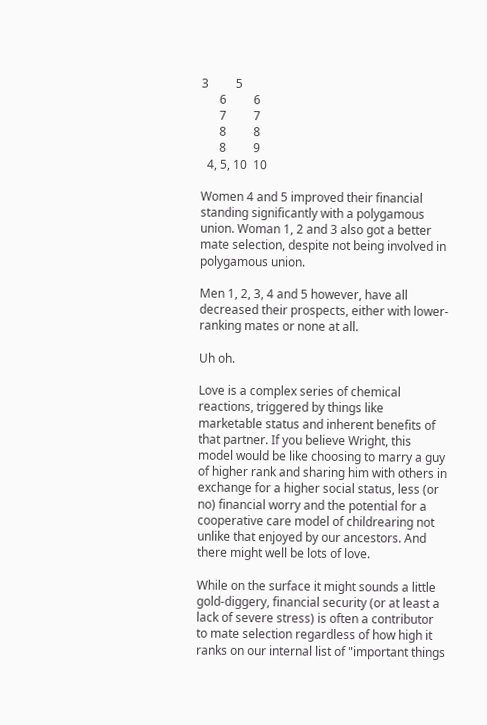3         5
      6         6
      7         7
      8         8
      8         9
  4, 5, 10  10

Women 4 and 5 improved their financial standing significantly with a polygamous union. Woman 1, 2 and 3 also got a better mate selection, despite not being involved in polygamous union.

Men 1, 2, 3, 4 and 5 however, have all decreased their prospects, either with lower-ranking mates or none at all.

Uh oh.

Love is a complex series of chemical reactions, triggered by things like marketable status and inherent benefits of that partner. If you believe Wright, this model would be like choosing to marry a guy of higher rank and sharing him with others in exchange for a higher social status, less (or no) financial worry and the potential for a cooperative care model of childrearing not unlike that enjoyed by our ancestors. And there might well be lots of love.

While on the surface it might sounds a little gold-diggery, financial security (or at least a lack of severe stress) is often a contributor to mate selection regardless of how high it ranks on our internal list of "important things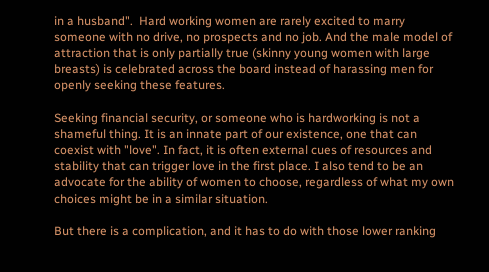in a husband".  Hard working women are rarely excited to marry someone with no drive, no prospects and no job. And the male model of attraction that is only partially true (skinny young women with large breasts) is celebrated across the board instead of harassing men for openly seeking these features.

Seeking financial security, or someone who is hardworking is not a shameful thing. It is an innate part of our existence, one that can coexist with "love". In fact, it is often external cues of resources and stability that can trigger love in the first place. I also tend to be an advocate for the ability of women to choose, regardless of what my own choices might be in a similar situation.

But there is a complication, and it has to do with those lower ranking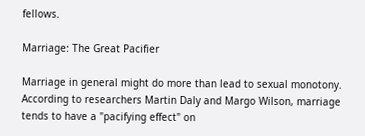fellows.

Marriage: The Great Pacifier

Marriage in general might do more than lead to sexual monotony. According to researchers Martin Daly and Margo Wilson, marriage tends to have a "pacifying effect" on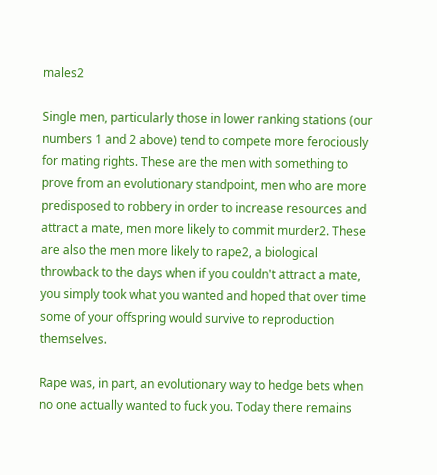males2

Single men, particularly those in lower ranking stations (our numbers 1 and 2 above) tend to compete more ferociously for mating rights. These are the men with something to prove from an evolutionary standpoint, men who are more predisposed to robbery in order to increase resources and attract a mate, men more likely to commit murder2. These are also the men more likely to rape2, a biological throwback to the days when if you couldn't attract a mate, you simply took what you wanted and hoped that over time some of your offspring would survive to reproduction themselves.

Rape was, in part, an evolutionary way to hedge bets when no one actually wanted to fuck you. Today there remains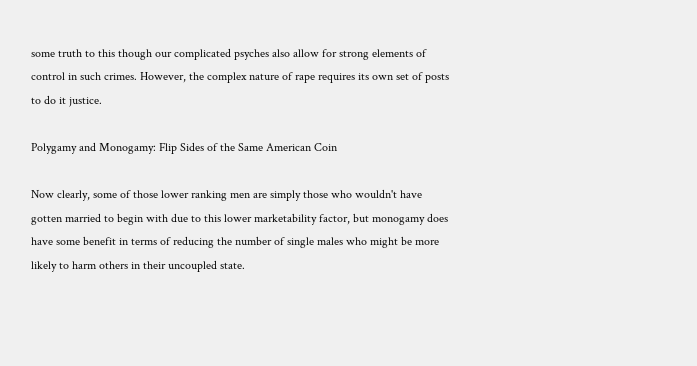some truth to this though our complicated psyches also allow for strong elements of control in such crimes. However, the complex nature of rape requires its own set of posts to do it justice.

Polygamy and Monogamy: Flip Sides of the Same American Coin

Now clearly, some of those lower ranking men are simply those who wouldn't have gotten married to begin with due to this lower marketability factor, but monogamy does have some benefit in terms of reducing the number of single males who might be more likely to harm others in their uncoupled state.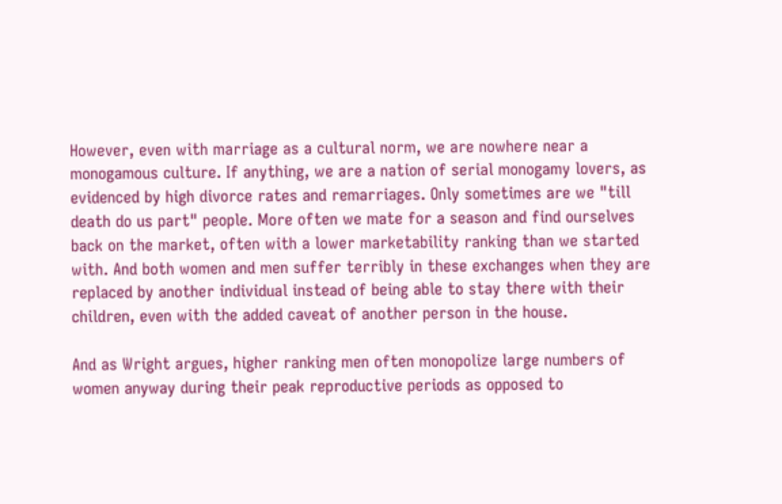However, even with marriage as a cultural norm, we are nowhere near a monogamous culture. If anything, we are a nation of serial monogamy lovers, as evidenced by high divorce rates and remarriages. Only sometimes are we "till death do us part" people. More often we mate for a season and find ourselves back on the market, often with a lower marketability ranking than we started with. And both women and men suffer terribly in these exchanges when they are replaced by another individual instead of being able to stay there with their children, even with the added caveat of another person in the house.

And as Wright argues, higher ranking men often monopolize large numbers of women anyway during their peak reproductive periods as opposed to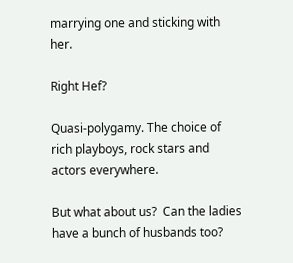marrying one and sticking with her.

Right Hef?

Quasi-polygamy. The choice of rich playboys, rock stars and actors everywhere.

But what about us?  Can the ladies have a bunch of husbands too?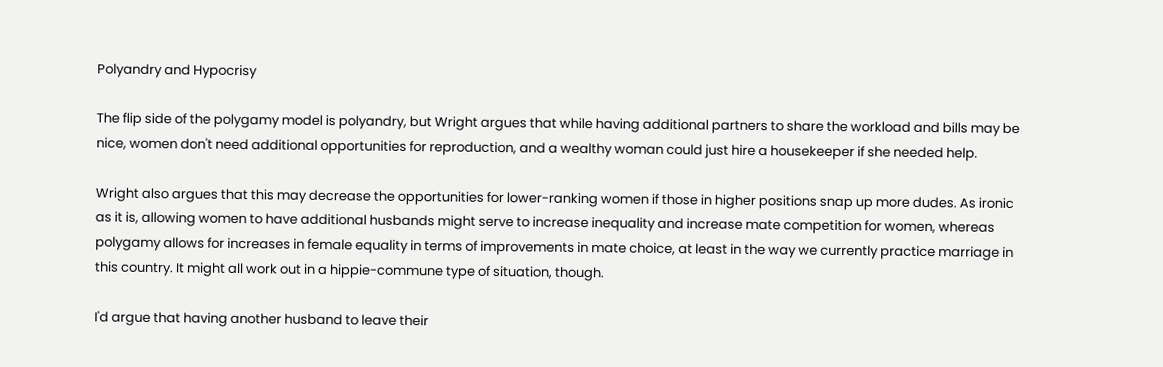Polyandry and Hypocrisy

The flip side of the polygamy model is polyandry, but Wright argues that while having additional partners to share the workload and bills may be nice, women don't need additional opportunities for reproduction, and a wealthy woman could just hire a housekeeper if she needed help.

Wright also argues that this may decrease the opportunities for lower-ranking women if those in higher positions snap up more dudes. As ironic as it is, allowing women to have additional husbands might serve to increase inequality and increase mate competition for women, whereas polygamy allows for increases in female equality in terms of improvements in mate choice, at least in the way we currently practice marriage in this country. It might all work out in a hippie-commune type of situation, though.

I'd argue that having another husband to leave their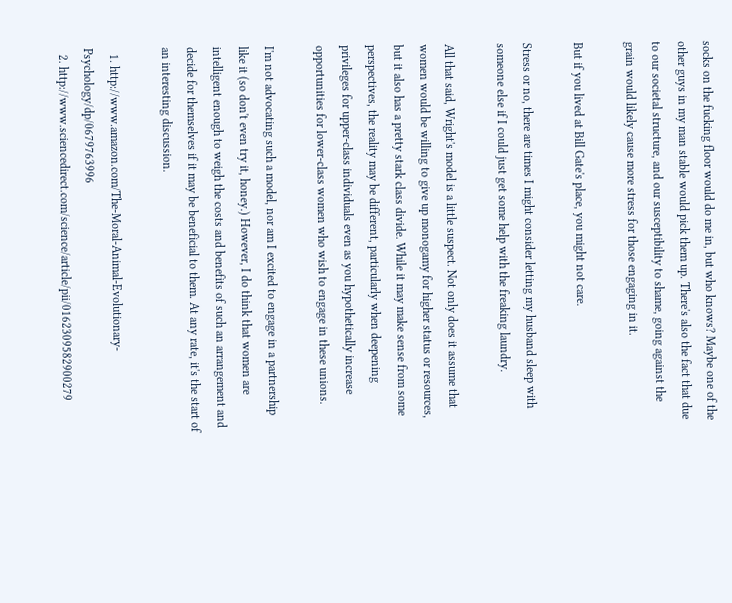socks on the fucking floor would do me in, but who knows? Maybe one of the other guys in my man stable would pick them up. There's also the fact that due to our societal structure, and our susceptibility to shame, going against the grain would likely cause more stress for those engaging in it.

But if you lived at Bill Gate's place, you might not care.

Stress or no, there are times I might consider letting my husband sleep with someone else if I could just get some help with the freaking laundry.

All that said, Wright's model is a little suspect. Not only does it assume that women would be willing to give up monogamy for higher status or resources, but it also has a pretty stark class divide. While it may make sense from some perspectives, the reality may be different, particularly when deepening privileges for upper-class individuals even as you hypothetically increase opportunities for lower-class women who wish to engage in these unions.

I'm not advocating such a model, nor am I excited to engage in a partnership like it (so don't even try it, honey.) However, I do think that women are intelligent enough to weigh the costs and benefits of such an arrangement and decide for themselves if it may be beneficial to them. At any rate, it's the start of an interesting discussion.

  1. http://www.amazon.com/The-Moral-Animal-Evolutionary-Psychology/dp/0679763996
  2. http://www.sciencedirect.com/science/article/pii/0162309582900279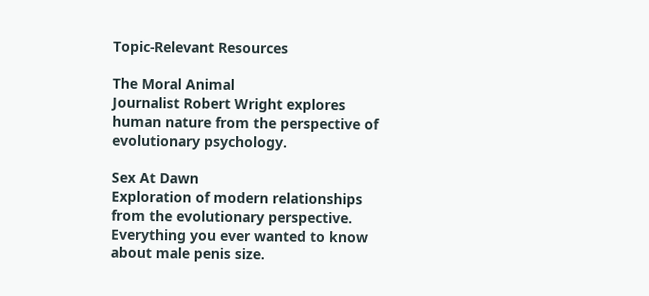Topic-Relevant Resources

The Moral Animal
Journalist Robert Wright explores human nature from the perspective of evolutionary psychology.

Sex At Dawn
Exploration of modern relationships from the evolutionary perspective. Everything you ever wanted to know about male penis size.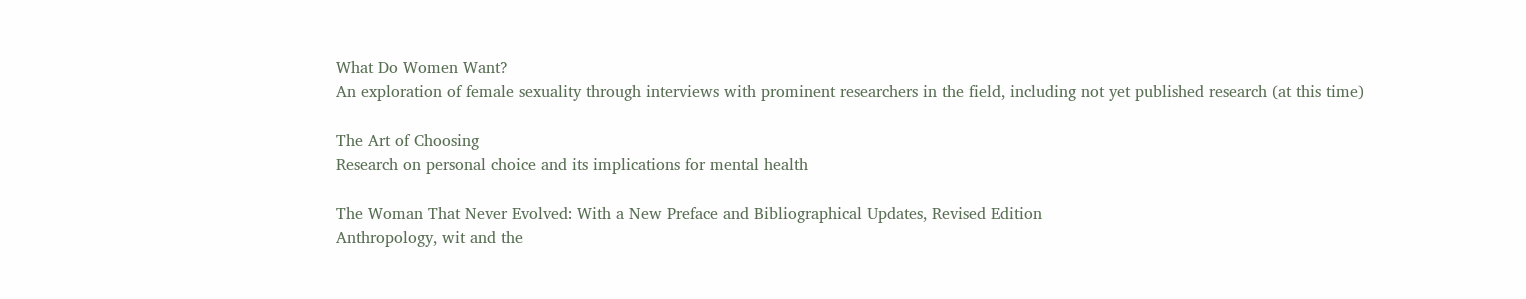What Do Women Want?
An exploration of female sexuality through interviews with prominent researchers in the field, including not yet published research (at this time)

The Art of Choosing
Research on personal choice and its implications for mental health

The Woman That Never Evolved: With a New Preface and Bibliographical Updates, Revised Edition
Anthropology, wit and the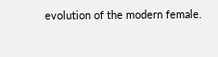evolution of the modern female.